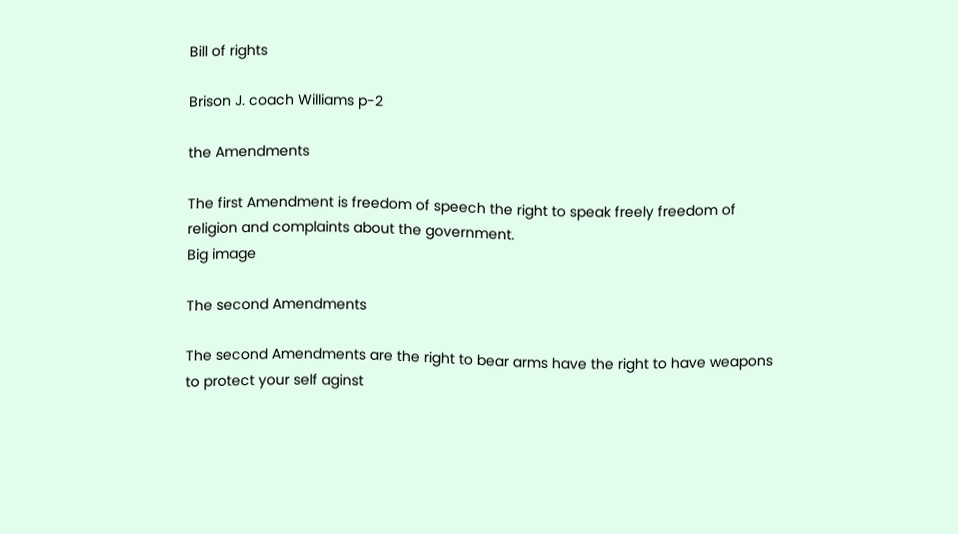Bill of rights

Brison J. coach Williams p-2

the Amendments

The first Amendment is freedom of speech the right to speak freely freedom of religion and complaints about the government.
Big image

The second Amendments

The second Amendments are the right to bear arms have the right to have weapons to protect your self aginst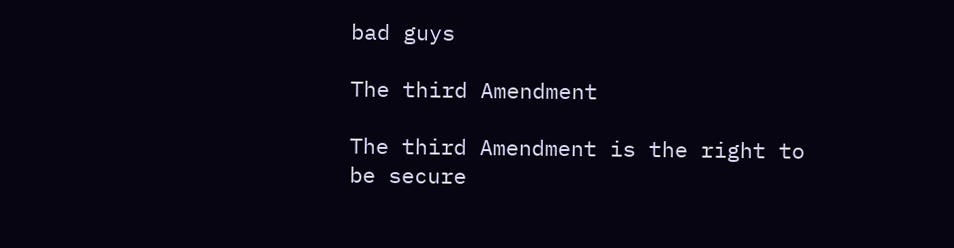bad guys

The third Amendment

The third Amendment is the right to be secure